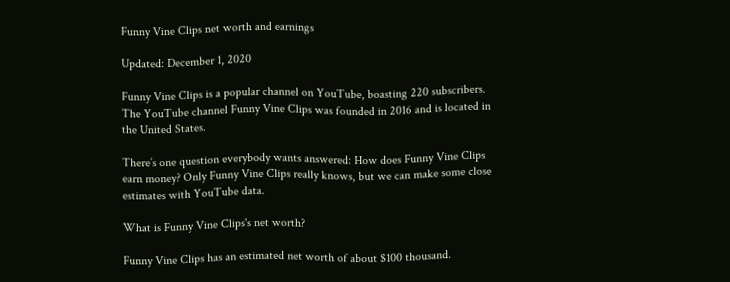Funny Vine Clips net worth and earnings

Updated: December 1, 2020

Funny Vine Clips is a popular channel on YouTube, boasting 220 subscribers. The YouTube channel Funny Vine Clips was founded in 2016 and is located in the United States.

There’s one question everybody wants answered: How does Funny Vine Clips earn money? Only Funny Vine Clips really knows, but we can make some close estimates with YouTube data.

What is Funny Vine Clips's net worth?

Funny Vine Clips has an estimated net worth of about $100 thousand.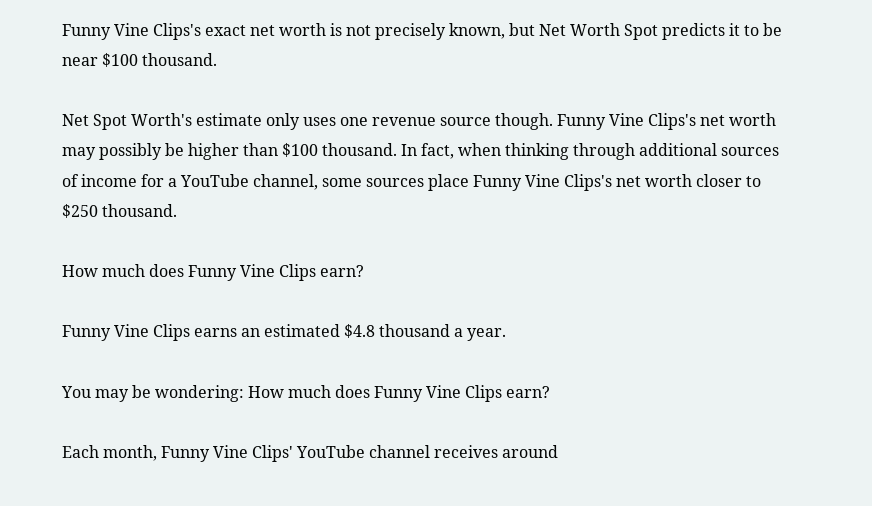Funny Vine Clips's exact net worth is not precisely known, but Net Worth Spot predicts it to be near $100 thousand.

Net Spot Worth's estimate only uses one revenue source though. Funny Vine Clips's net worth may possibly be higher than $100 thousand. In fact, when thinking through additional sources of income for a YouTube channel, some sources place Funny Vine Clips's net worth closer to $250 thousand.

How much does Funny Vine Clips earn?

Funny Vine Clips earns an estimated $4.8 thousand a year.

You may be wondering: How much does Funny Vine Clips earn?

Each month, Funny Vine Clips' YouTube channel receives around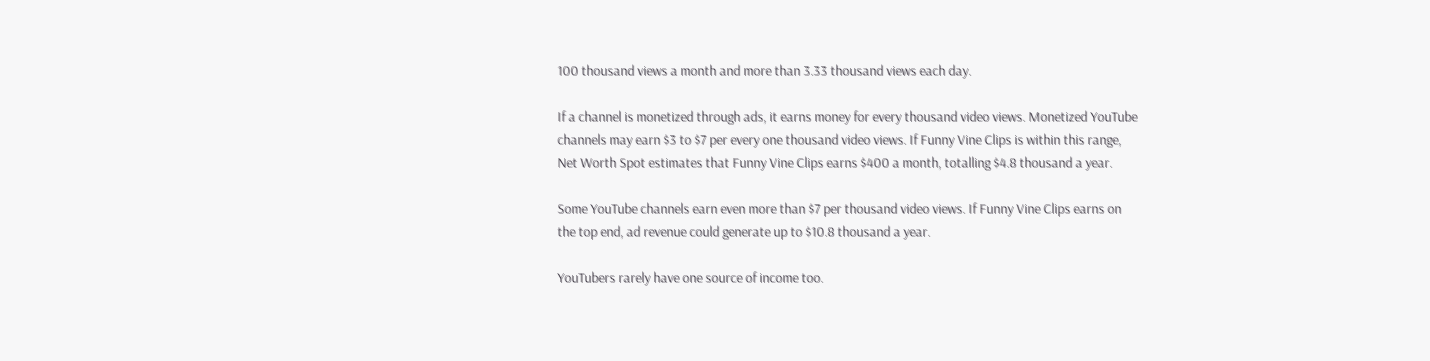100 thousand views a month and more than 3.33 thousand views each day.

If a channel is monetized through ads, it earns money for every thousand video views. Monetized YouTube channels may earn $3 to $7 per every one thousand video views. If Funny Vine Clips is within this range, Net Worth Spot estimates that Funny Vine Clips earns $400 a month, totalling $4.8 thousand a year.

Some YouTube channels earn even more than $7 per thousand video views. If Funny Vine Clips earns on the top end, ad revenue could generate up to $10.8 thousand a year.

YouTubers rarely have one source of income too.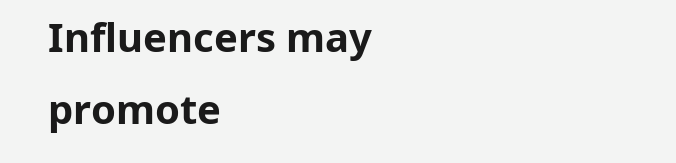Influencers may promote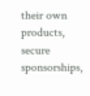their own products, secure sponsorships,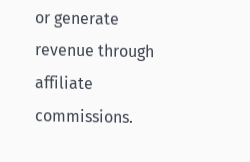or generate revenue through affiliate commissions.